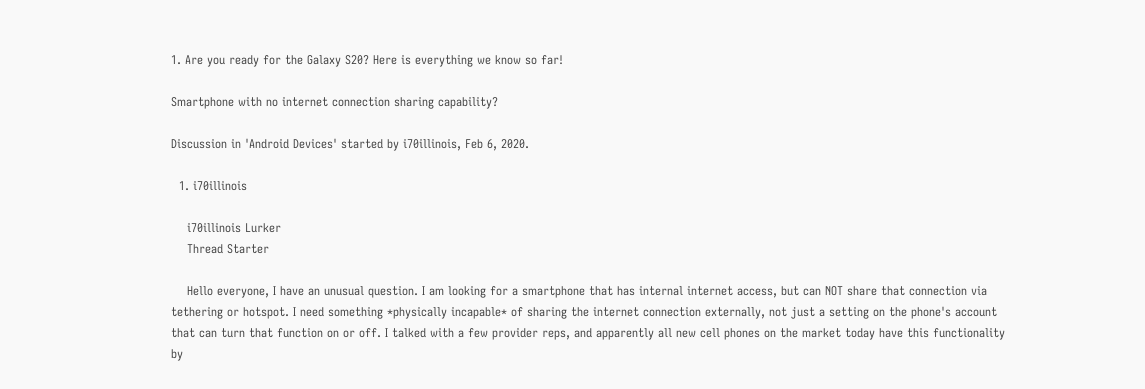1. Are you ready for the Galaxy S20? Here is everything we know so far!

Smartphone with no internet connection sharing capability?

Discussion in 'Android Devices' started by i70illinois, Feb 6, 2020.

  1. i70illinois

    i70illinois Lurker
    Thread Starter

    Hello everyone, I have an unusual question. I am looking for a smartphone that has internal internet access, but can NOT share that connection via tethering or hotspot. I need something *physically incapable* of sharing the internet connection externally, not just a setting on the phone's account that can turn that function on or off. I talked with a few provider reps, and apparently all new cell phones on the market today have this functionality by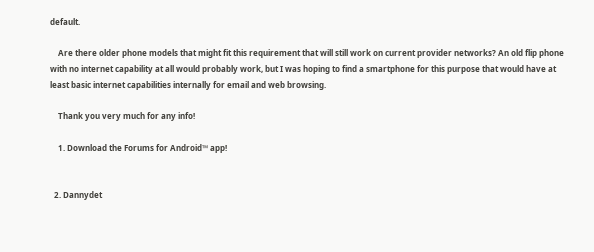default.

    Are there older phone models that might fit this requirement that will still work on current provider networks? An old flip phone with no internet capability at all would probably work, but I was hoping to find a smartphone for this purpose that would have at least basic internet capabilities internally for email and web browsing.

    Thank you very much for any info!

    1. Download the Forums for Android™ app!


  2. Dannydet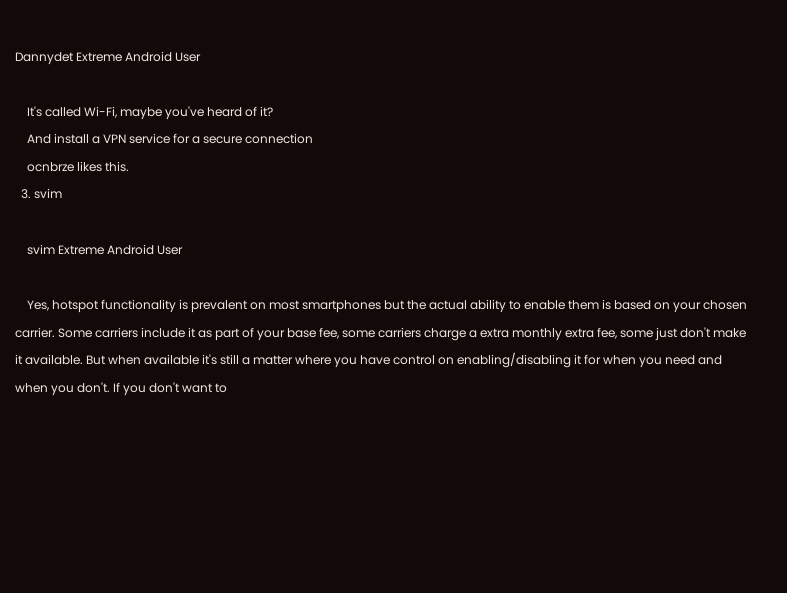Dannydet Extreme Android User

    It's called Wi-Fi, maybe you've heard of it?
    And install a VPN service for a secure connection
    ocnbrze likes this.
  3. svim

    svim Extreme Android User

    Yes, hotspot functionality is prevalent on most smartphones but the actual ability to enable them is based on your chosen carrier. Some carriers include it as part of your base fee, some carriers charge a extra monthly extra fee, some just don't make it available. But when available it's still a matter where you have control on enabling/disabling it for when you need and when you don't. If you don't want to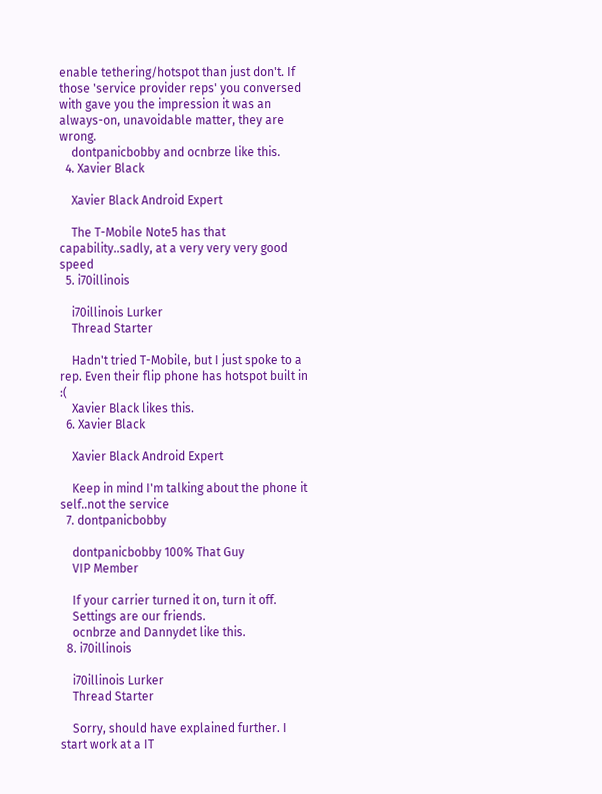enable tethering/hotspot than just don't. If those 'service provider reps' you conversed with gave you the impression it was an always-on, unavoidable matter, they are wrong.
    dontpanicbobby and ocnbrze like this.
  4. Xavier Black

    Xavier Black Android Expert

    The T-Mobile Note5 has that capability..sadly, at a very very very good speed
  5. i70illinois

    i70illinois Lurker
    Thread Starter

    Hadn't tried T-Mobile, but I just spoke to a rep. Even their flip phone has hotspot built in :(
    Xavier Black likes this.
  6. Xavier Black

    Xavier Black Android Expert

    Keep in mind I'm talking about the phone it self..not the service
  7. dontpanicbobby

    dontpanicbobby 100% That Guy
    VIP Member

    If your carrier turned it on, turn it off.
    Settings are our friends.
    ocnbrze and Dannydet like this.
  8. i70illinois

    i70illinois Lurker
    Thread Starter

    Sorry, should have explained further. I start work at a IT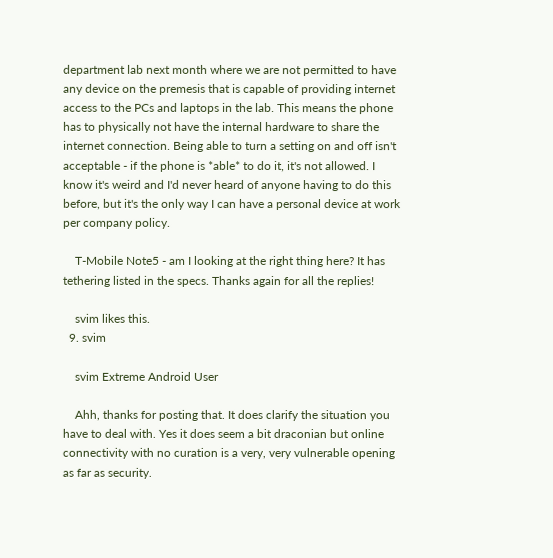department lab next month where we are not permitted to have any device on the premesis that is capable of providing internet access to the PCs and laptops in the lab. This means the phone has to physically not have the internal hardware to share the internet connection. Being able to turn a setting on and off isn't acceptable - if the phone is *able* to do it, it's not allowed. I know it's weird and I'd never heard of anyone having to do this before, but it's the only way I can have a personal device at work per company policy.

    T-Mobile Note5 - am I looking at the right thing here? It has tethering listed in the specs. Thanks again for all the replies!

    svim likes this.
  9. svim

    svim Extreme Android User

    Ahh, thanks for posting that. It does clarify the situation you have to deal with. Yes it does seem a bit draconian but online connectivity with no curation is a very, very vulnerable opening as far as security.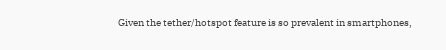Given the tether/hotspot feature is so prevalent in smartphones,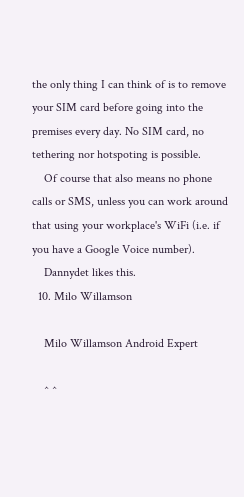the only thing I can think of is to remove your SIM card before going into the premises every day. No SIM card, no tethering nor hotspoting is possible.
    Of course that also means no phone calls or SMS, unless you can work around that using your workplace's WiFi (i.e. if you have a Google Voice number).
    Dannydet likes this.
  10. Milo Willamson

    Milo Willamson Android Expert

    ^ ^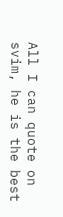All I can quote on svim, he is the best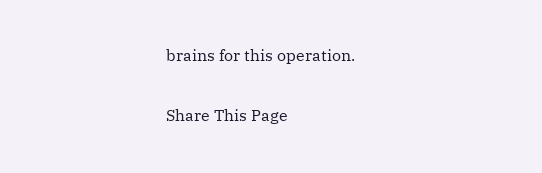brains for this operation.

Share This Page